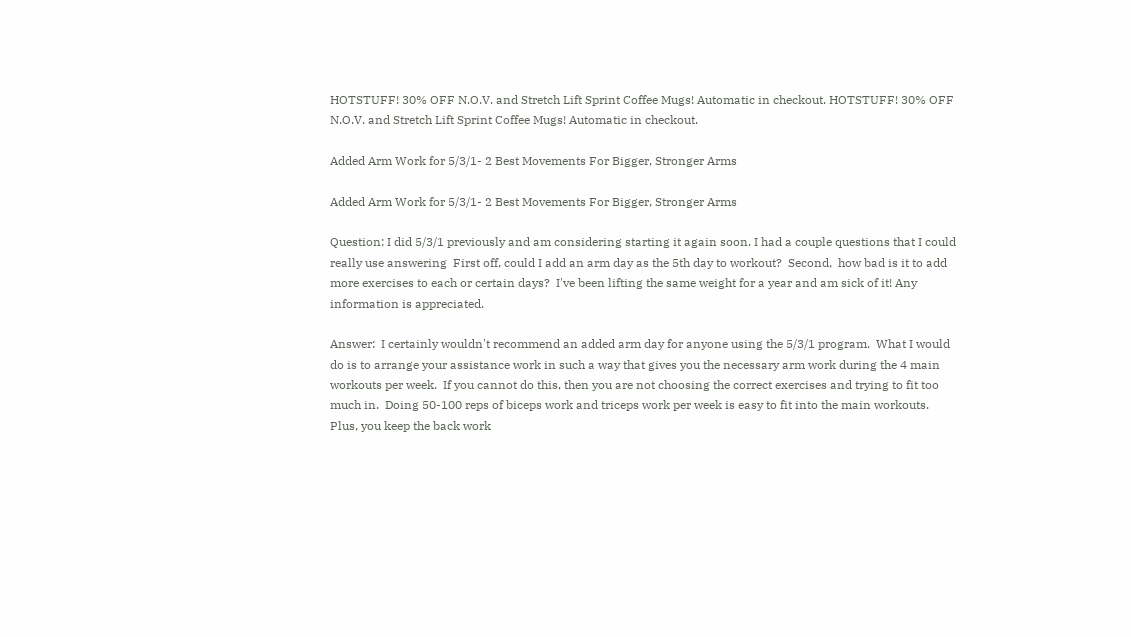HOTSTUFF! 30% OFF N.O.V. and Stretch Lift Sprint Coffee Mugs! Automatic in checkout. HOTSTUFF! 30% OFF N.O.V. and Stretch Lift Sprint Coffee Mugs! Automatic in checkout.

Added Arm Work for 5/3/1- 2 Best Movements For Bigger, Stronger Arms

Added Arm Work for 5/3/1- 2 Best Movements For Bigger, Stronger Arms

Question: I did 5/3/1 previously and am considering starting it again soon. I had a couple questions that I could really use answering  First off, could I add an arm day as the 5th day to workout?  Second,  how bad is it to add more exercises to each or certain days?  I've been lifting the same weight for a year and am sick of it! Any information is appreciated.

Answer:  I certainly wouldn't recommend an added arm day for anyone using the 5/3/1 program.  What I would do is to arrange your assistance work in such a way that gives you the necessary arm work during the 4 main workouts per week.  If you cannot do this, then you are not choosing the correct exercises and trying to fit too much in.  Doing 50-100 reps of biceps work and triceps work per week is easy to fit into the main workouts.  Plus, you keep the back work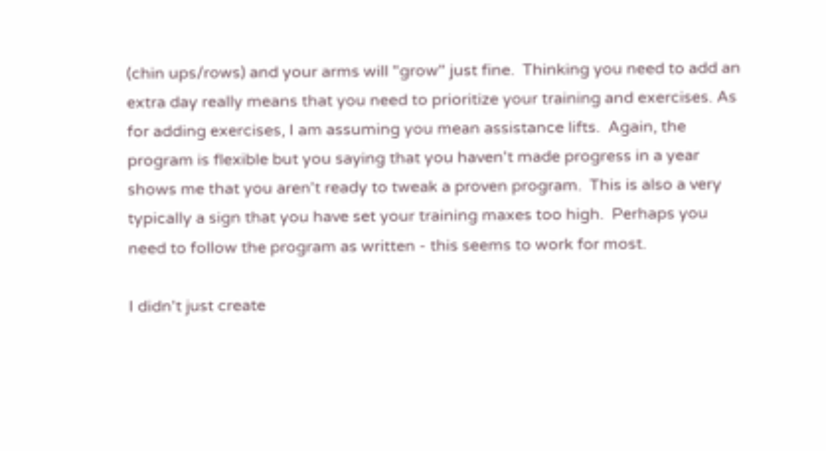(chin ups/rows) and your arms will "grow" just fine.  Thinking you need to add an extra day really means that you need to prioritize your training and exercises. As for adding exercises, I am assuming you mean assistance lifts.  Again, the program is flexible but you saying that you haven't made progress in a year shows me that you aren't ready to tweak a proven program.  This is also a very typically a sign that you have set your training maxes too high.  Perhaps you need to follow the program as written - this seems to work for most.

I didn't just create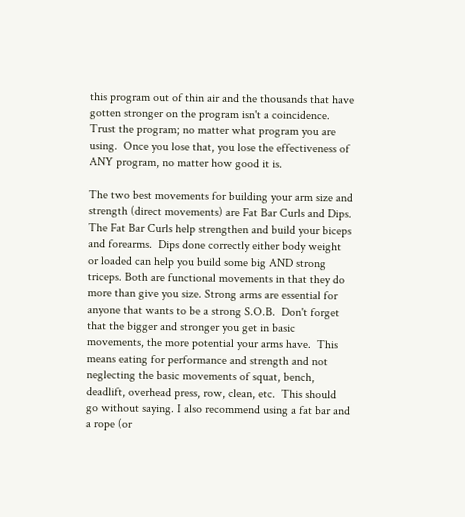this program out of thin air and the thousands that have gotten stronger on the program isn't a coincidence.  Trust the program; no matter what program you are using.  Once you lose that, you lose the effectiveness of ANY program, no matter how good it is.

The two best movements for building your arm size and strength (direct movements) are Fat Bar Curls and Dips.  The Fat Bar Curls help strengthen and build your biceps and forearms.  Dips done correctly either body weight or loaded can help you build some big AND strong triceps. Both are functional movements in that they do more than give you size. Strong arms are essential for anyone that wants to be a strong S.O.B.  Don't forget that the bigger and stronger you get in basic movements, the more potential your arms have.  This means eating for performance and strength and not neglecting the basic movements of squat, bench, deadlift, overhead press, row, clean, etc.  This should go without saying. I also recommend using a fat bar and a rope (or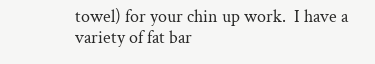towel) for your chin up work.  I have a variety of fat bar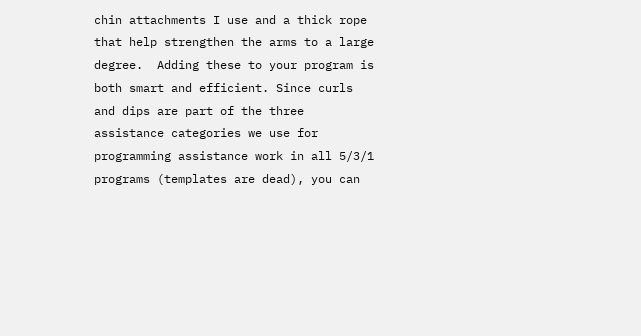chin attachments I use and a thick rope that help strengthen the arms to a large degree.  Adding these to your program is both smart and efficient. Since curls and dips are part of the three assistance categories we use for programming assistance work in all 5/3/1 programs (templates are dead), you can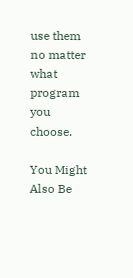use them no matter what program you choose.

You Might Also Be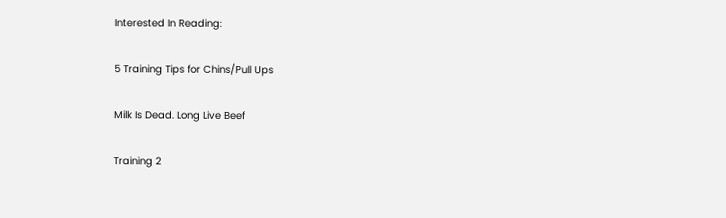Interested In Reading:

5 Training Tips for Chins/Pull Ups

Milk Is Dead. Long Live Beef

Training 2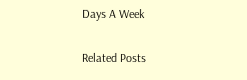Days A Week

Related Posts